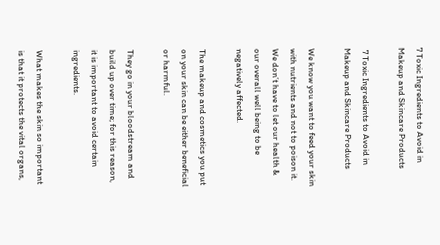7 Toxic Ingredients to Avoid in Makeup and Skincare Products

 7 Toxic Ingredients to Avoid in Makeup and Skincare Products

We know you want to feed your skin with nutrients and not to poison it. We don’t have to let our health & our overall well being to be negatively affected.

The makeup and cosmetics you put on your skin can be either beneficial or harmful.

They go in your bloodstream and build up over time; for this reason, it is important to avoid certain ingredients.

What makes the skin so important is that it protects the vital organs,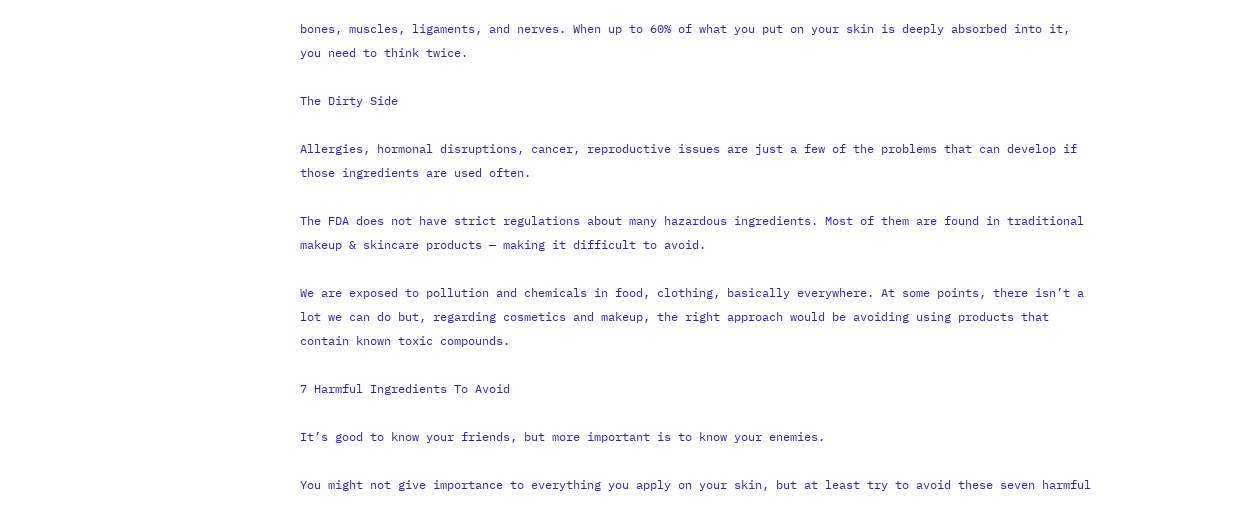bones, muscles, ligaments, and nerves. When up to 60% of what you put on your skin is deeply absorbed into it, you need to think twice.

The Dirty Side

Allergies, hormonal disruptions, cancer, reproductive issues are just a few of the problems that can develop if those ingredients are used often.

The FDA does not have strict regulations about many hazardous ingredients. Most of them are found in traditional makeup & skincare products — making it difficult to avoid.

We are exposed to pollution and chemicals in food, clothing, basically everywhere. At some points, there isn’t a lot we can do but, regarding cosmetics and makeup, the right approach would be avoiding using products that contain known toxic compounds.

7 Harmful Ingredients To Avoid

It’s good to know your friends, but more important is to know your enemies.

You might not give importance to everything you apply on your skin, but at least try to avoid these seven harmful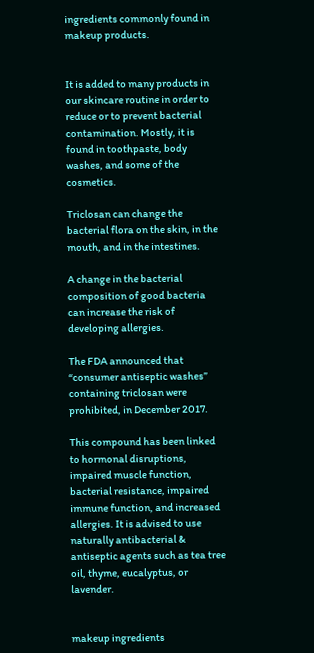ingredients commonly found in makeup products.


It is added to many products in our skincare routine in order to reduce or to prevent bacterial contamination. Mostly, it is found in toothpaste, body washes, and some of the cosmetics.

Triclosan can change the bacterial flora on the skin, in the mouth, and in the intestines.

A change in the bacterial composition of good bacteria can increase the risk of developing allergies.

The FDA announced that “consumer antiseptic washes” containing triclosan were prohibited, in December 2017.

This compound has been linked to hormonal disruptions, impaired muscle function, bacterial resistance, impaired immune function, and increased allergies. It is advised to use naturally antibacterial & antiseptic agents such as tea tree oil, thyme, eucalyptus, or lavender.


makeup ingredients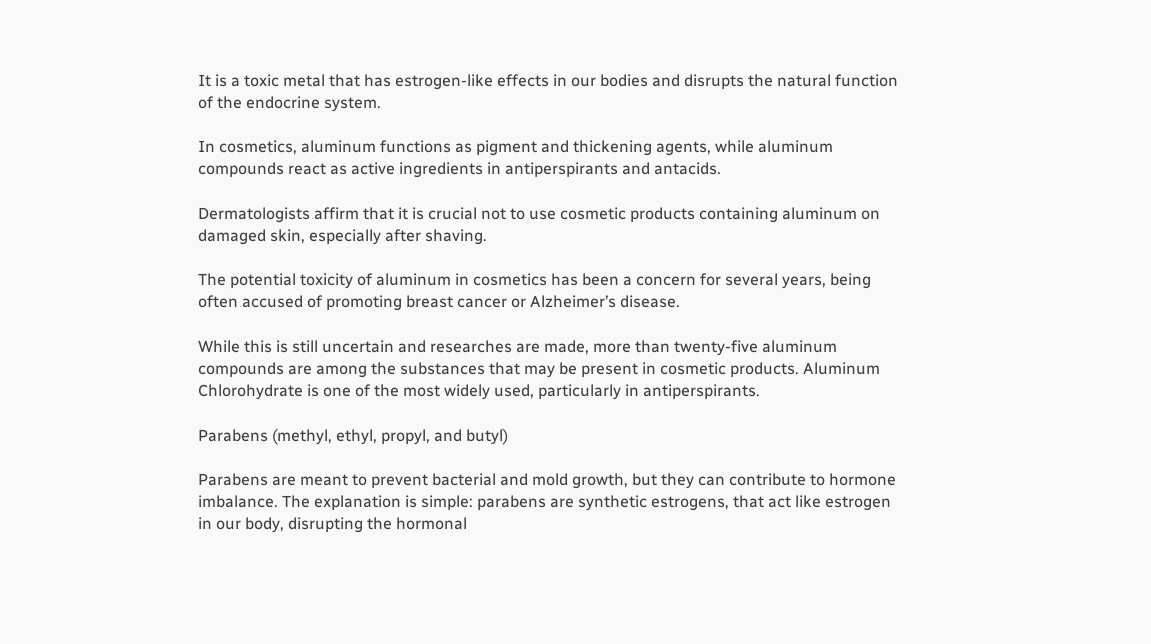It is a toxic metal that has estrogen-like effects in our bodies and disrupts the natural function of the endocrine system.

In cosmetics, aluminum functions as pigment and thickening agents, while aluminum compounds react as active ingredients in antiperspirants and antacids.

Dermatologists affirm that it is crucial not to use cosmetic products containing aluminum on damaged skin, especially after shaving.

The potential toxicity of aluminum in cosmetics has been a concern for several years, being often accused of promoting breast cancer or Alzheimer’s disease.

While this is still uncertain and researches are made, more than twenty-five aluminum compounds are among the substances that may be present in cosmetic products. Aluminum Chlorohydrate is one of the most widely used, particularly in antiperspirants.

Parabens (methyl, ethyl, propyl, and butyl)

Parabens are meant to prevent bacterial and mold growth, but they can contribute to hormone imbalance. The explanation is simple: parabens are synthetic estrogens, that act like estrogen in our body, disrupting the hormonal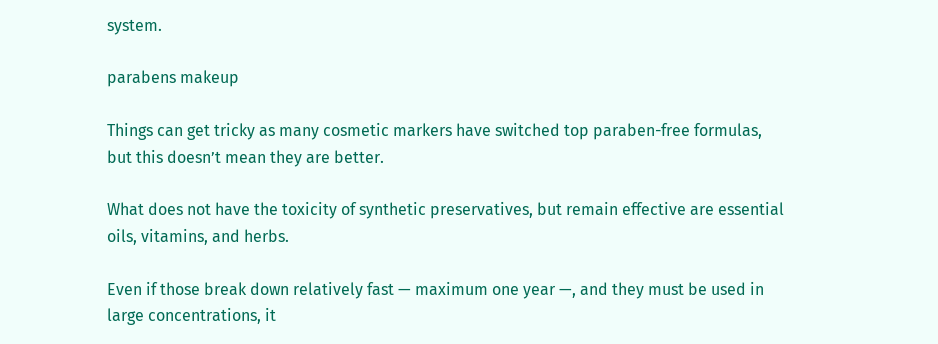system.

parabens makeup

Things can get tricky as many cosmetic markers have switched top paraben-free formulas, but this doesn’t mean they are better.

What does not have the toxicity of synthetic preservatives, but remain effective are essential oils, vitamins, and herbs.

Even if those break down relatively fast — maximum one year —, and they must be used in large concentrations, it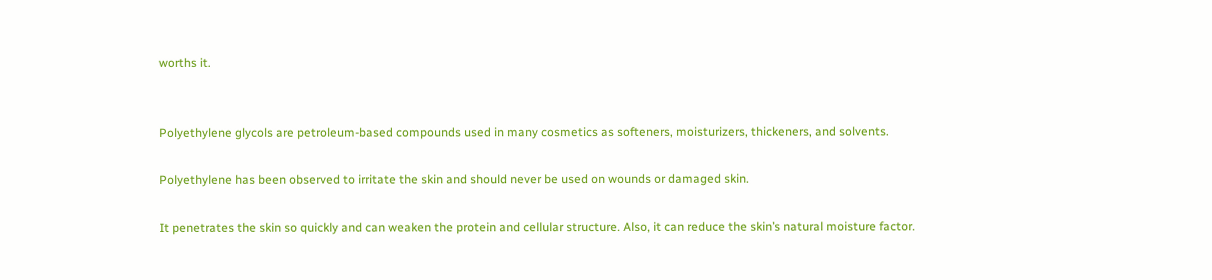worths it.


Polyethylene glycols are petroleum-based compounds used in many cosmetics as softeners, moisturizers, thickeners, and solvents.

Polyethylene has been observed to irritate the skin and should never be used on wounds or damaged skin.

It penetrates the skin so quickly and can weaken the protein and cellular structure. Also, it can reduce the skin’s natural moisture factor.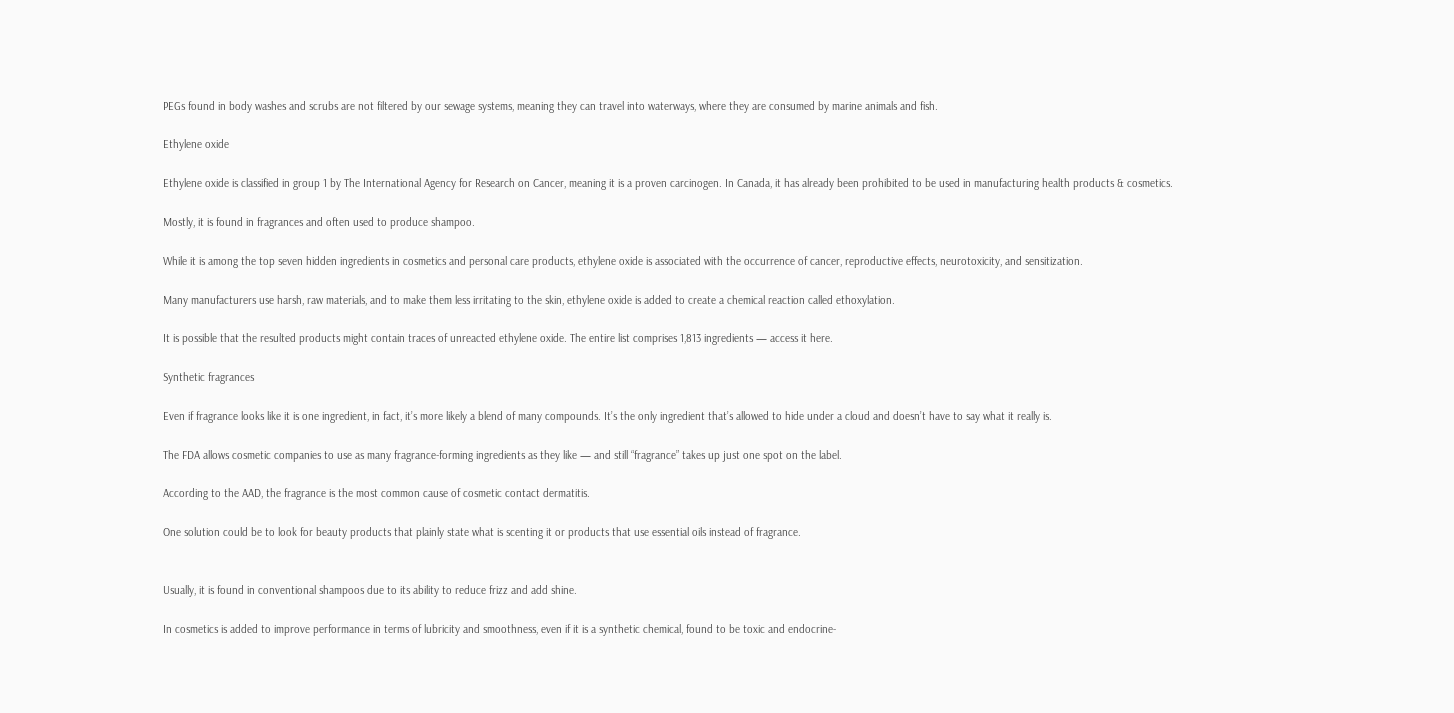PEGs found in body washes and scrubs are not filtered by our sewage systems, meaning they can travel into waterways, where they are consumed by marine animals and fish.

Ethylene oxide

Ethylene oxide is classified in group 1 by The International Agency for Research on Cancer, meaning it is a proven carcinogen. In Canada, it has already been prohibited to be used in manufacturing health products & cosmetics.

Mostly, it is found in fragrances and often used to produce shampoo.

While it is among the top seven hidden ingredients in cosmetics and personal care products, ethylene oxide is associated with the occurrence of cancer, reproductive effects, neurotoxicity, and sensitization.

Many manufacturers use harsh, raw materials, and to make them less irritating to the skin, ethylene oxide is added to create a chemical reaction called ethoxylation.

It is possible that the resulted products might contain traces of unreacted ethylene oxide. The entire list comprises 1,813 ingredients — access it here.

Synthetic fragrances

Even if fragrance looks like it is one ingredient, in fact, it’s more likely a blend of many compounds. It’s the only ingredient that’s allowed to hide under a cloud and doesn’t have to say what it really is.

The FDA allows cosmetic companies to use as many fragrance-forming ingredients as they like — and still “fragrance” takes up just one spot on the label.

According to the AAD, the fragrance is the most common cause of cosmetic contact dermatitis.

One solution could be to look for beauty products that plainly state what is scenting it or products that use essential oils instead of fragrance.


Usually, it is found in conventional shampoos due to its ability to reduce frizz and add shine.

In cosmetics is added to improve performance in terms of lubricity and smoothness, even if it is a synthetic chemical, found to be toxic and endocrine-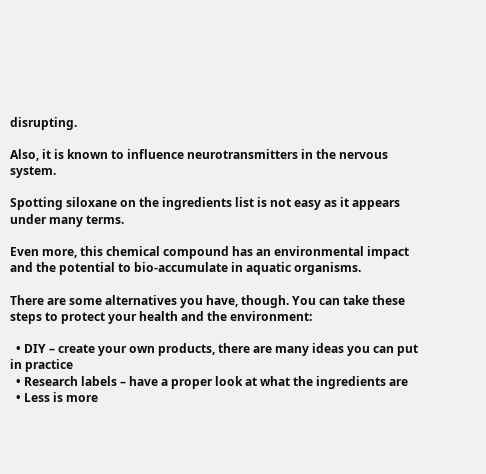disrupting.

Also, it is known to influence neurotransmitters in the nervous system.

Spotting siloxane on the ingredients list is not easy as it appears under many terms.

Even more, this chemical compound has an environmental impact and the potential to bio-accumulate in aquatic organisms.

There are some alternatives you have, though. You can take these steps to protect your health and the environment:

  • DIY – create your own products, there are many ideas you can put in practice
  • Research labels – have a proper look at what the ingredients are
  • Less is more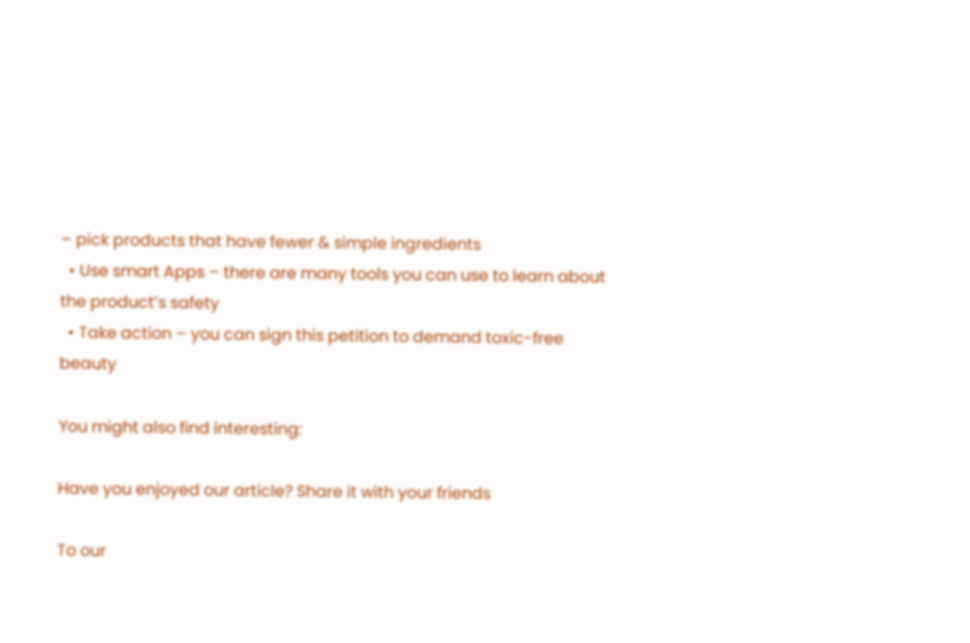– pick products that have fewer & simple ingredients
  • Use smart Apps – there are many tools you can use to learn about the product’s safety
  • Take action – you can sign this petition to demand toxic-free beauty

You might also find interesting:

Have you enjoyed our article? Share it with your friends

To our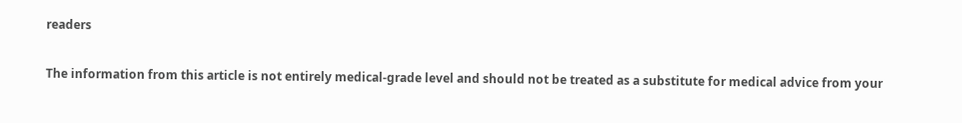readers

The information from this article is not entirely medical-grade level and should not be treated as a substitute for medical advice from your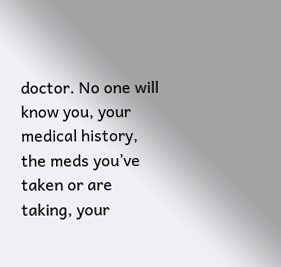doctor. No one will know you, your medical history, the meds you’ve taken or are taking, your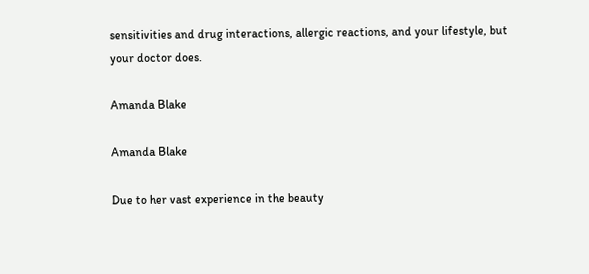sensitivities and drug interactions, allergic reactions, and your lifestyle, but your doctor does.

Amanda Blake

Amanda Blake

Due to her vast experience in the beauty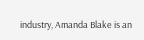industry, Amanda Blake is an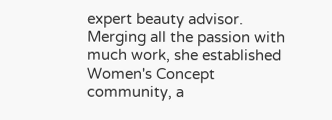expert beauty advisor. Merging all the passion with much work, she established Women's Concept community, a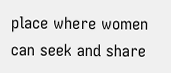place where women can seek and share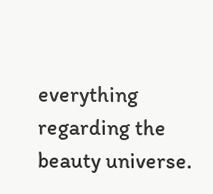everything regarding the beauty universe.